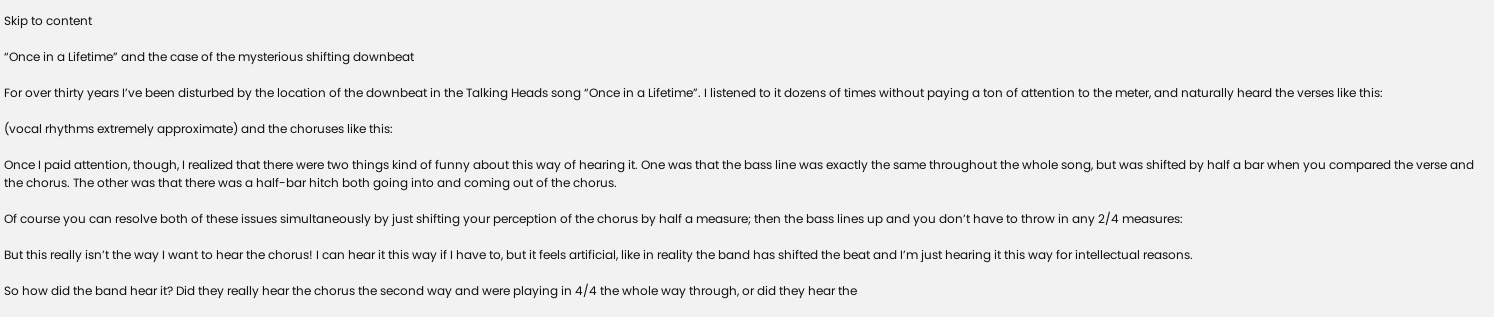Skip to content

“Once in a Lifetime” and the case of the mysterious shifting downbeat

For over thirty years I’ve been disturbed by the location of the downbeat in the Talking Heads song “Once in a Lifetime”. I listened to it dozens of times without paying a ton of attention to the meter, and naturally heard the verses like this:

(vocal rhythms extremely approximate) and the choruses like this:

Once I paid attention, though, I realized that there were two things kind of funny about this way of hearing it. One was that the bass line was exactly the same throughout the whole song, but was shifted by half a bar when you compared the verse and the chorus. The other was that there was a half-bar hitch both going into and coming out of the chorus.

Of course you can resolve both of these issues simultaneously by just shifting your perception of the chorus by half a measure; then the bass lines up and you don’t have to throw in any 2/4 measures:

But this really isn’t the way I want to hear the chorus! I can hear it this way if I have to, but it feels artificial, like in reality the band has shifted the beat and I’m just hearing it this way for intellectual reasons.

So how did the band hear it? Did they really hear the chorus the second way and were playing in 4/4 the whole way through, or did they hear the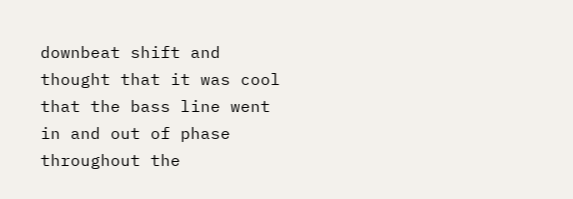downbeat shift and thought that it was cool that the bass line went in and out of phase throughout the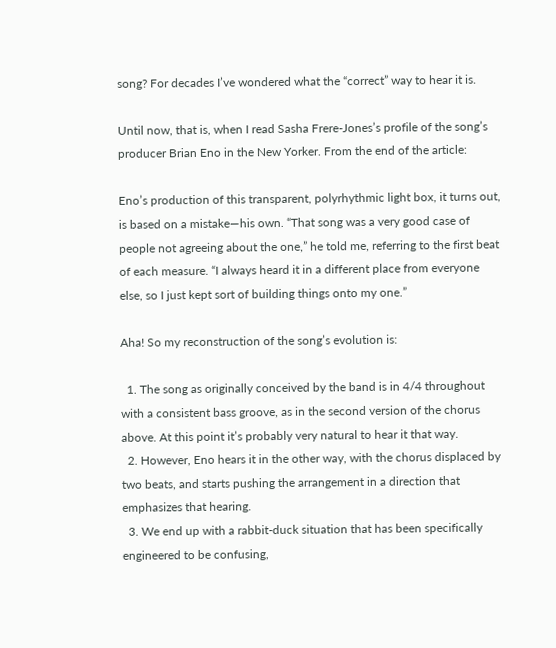song? For decades I’ve wondered what the “correct” way to hear it is.

Until now, that is, when I read Sasha Frere-Jones’s profile of the song’s producer Brian Eno in the New Yorker. From the end of the article:

Eno’s production of this transparent, polyrhythmic light box, it turns out, is based on a mistake—his own. “That song was a very good case of people not agreeing about the one,” he told me, referring to the first beat of each measure. “I always heard it in a different place from everyone else, so I just kept sort of building things onto my one.”

Aha! So my reconstruction of the song’s evolution is:

  1. The song as originally conceived by the band is in 4/4 throughout with a consistent bass groove, as in the second version of the chorus above. At this point it’s probably very natural to hear it that way.
  2. However, Eno hears it in the other way, with the chorus displaced by two beats, and starts pushing the arrangement in a direction that emphasizes that hearing.
  3. We end up with a rabbit-duck situation that has been specifically engineered to be confusing,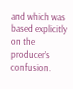and which was based explicitly on the producer’s confusion.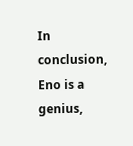In conclusion, Eno is a genius,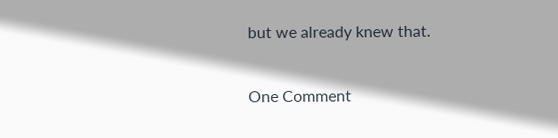but we already knew that.

One Comment